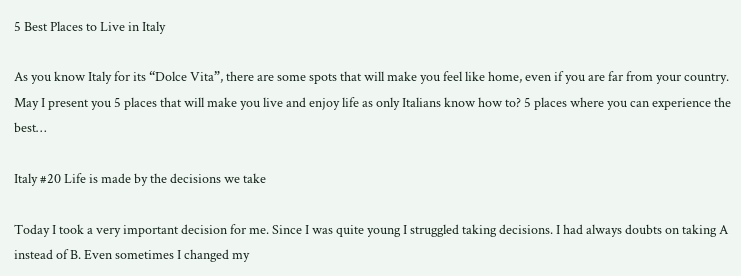5 Best Places to Live in Italy

As you know Italy for its “Dolce Vita”, there are some spots that will make you feel like home, even if you are far from your country. May I present you 5 places that will make you live and enjoy life as only Italians know how to? 5 places where you can experience the best…

Italy #20 Life is made by the decisions we take

Today I took a very important decision for me. Since I was quite young I struggled taking decisions. I had always doubts on taking A instead of B. Even sometimes I changed my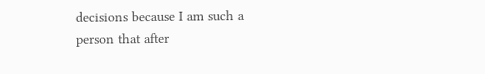decisions because I am such a person that after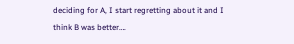deciding for A, I start regretting about it and I think B was better….